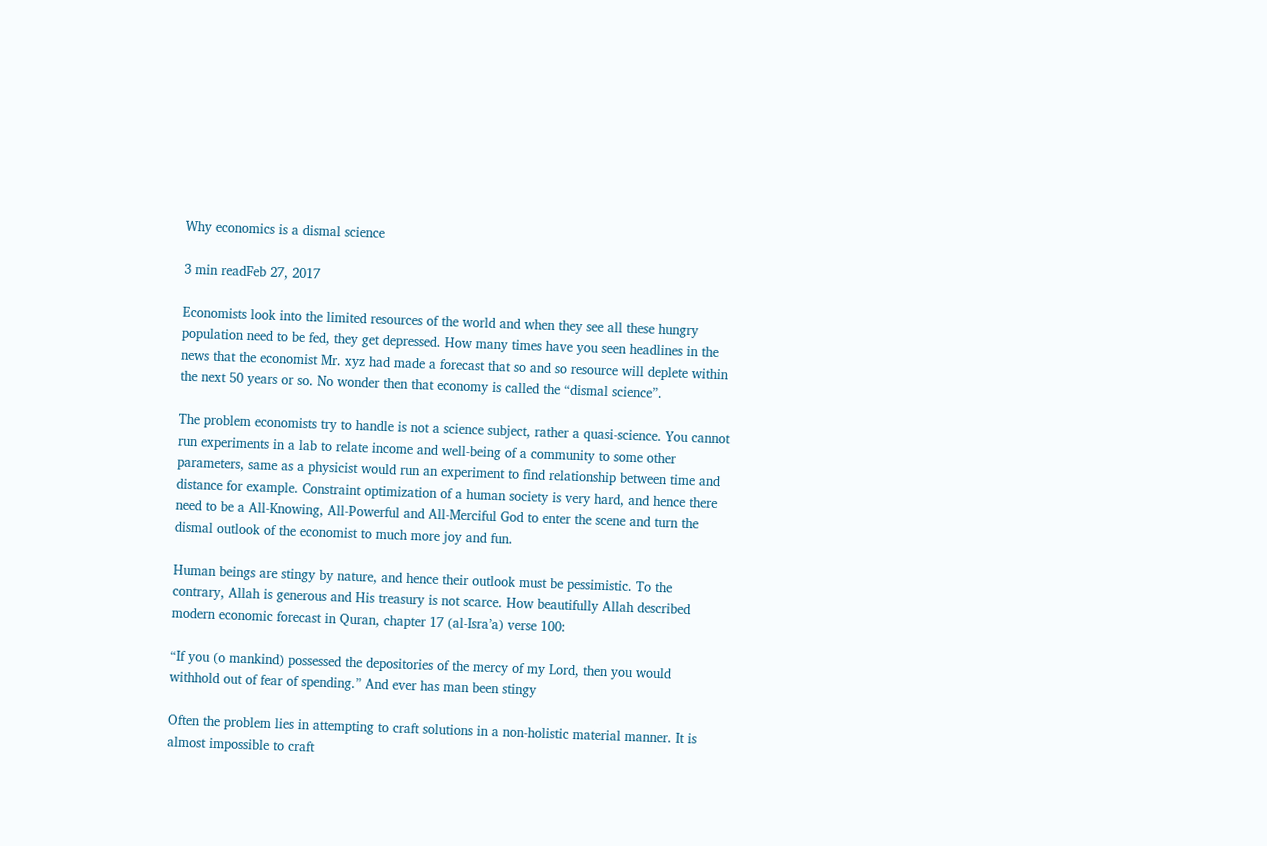Why economics is a dismal science

3 min readFeb 27, 2017

Economists look into the limited resources of the world and when they see all these hungry population need to be fed, they get depressed. How many times have you seen headlines in the news that the economist Mr. xyz had made a forecast that so and so resource will deplete within the next 50 years or so. No wonder then that economy is called the “dismal science”.

The problem economists try to handle is not a science subject, rather a quasi-science. You cannot run experiments in a lab to relate income and well-being of a community to some other parameters, same as a physicist would run an experiment to find relationship between time and distance for example. Constraint optimization of a human society is very hard, and hence there need to be a All-Knowing, All-Powerful and All-Merciful God to enter the scene and turn the dismal outlook of the economist to much more joy and fun.

Human beings are stingy by nature, and hence their outlook must be pessimistic. To the contrary, Allah is generous and His treasury is not scarce. How beautifully Allah described modern economic forecast in Quran, chapter 17 (al-Isra’a) verse 100:

“If you (o mankind) possessed the depositories of the mercy of my Lord, then you would withhold out of fear of spending.” And ever has man been stingy

Often the problem lies in attempting to craft solutions in a non-holistic material manner. It is almost impossible to craft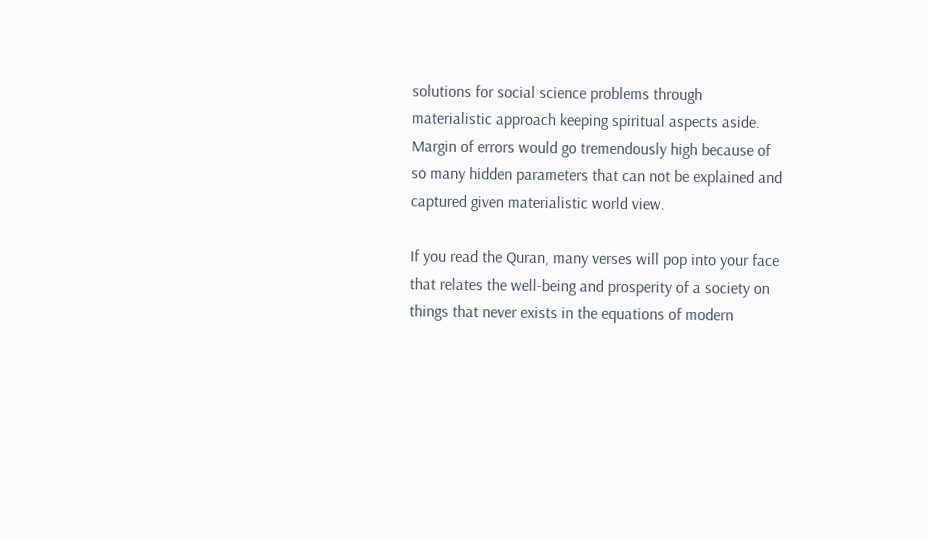solutions for social science problems through materialistic approach keeping spiritual aspects aside. Margin of errors would go tremendously high because of so many hidden parameters that can not be explained and captured given materialistic world view.

If you read the Quran, many verses will pop into your face that relates the well-being and prosperity of a society on things that never exists in the equations of modern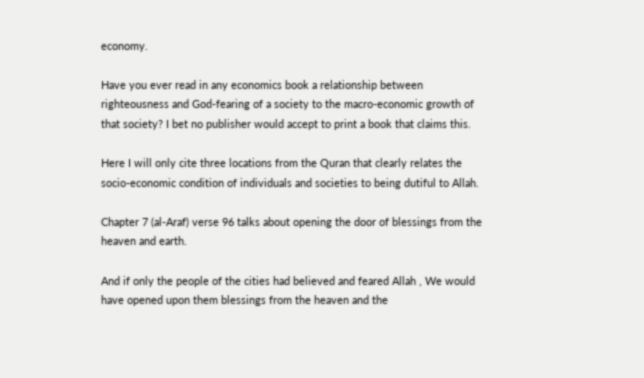economy.

Have you ever read in any economics book a relationship between righteousness and God-fearing of a society to the macro-economic growth of that society? I bet no publisher would accept to print a book that claims this.

Here I will only cite three locations from the Quran that clearly relates the socio-economic condition of individuals and societies to being dutiful to Allah.

Chapter 7 (al-Araf) verse 96 talks about opening the door of blessings from the heaven and earth.

And if only the people of the cities had believed and feared Allah , We would have opened upon them blessings from the heaven and the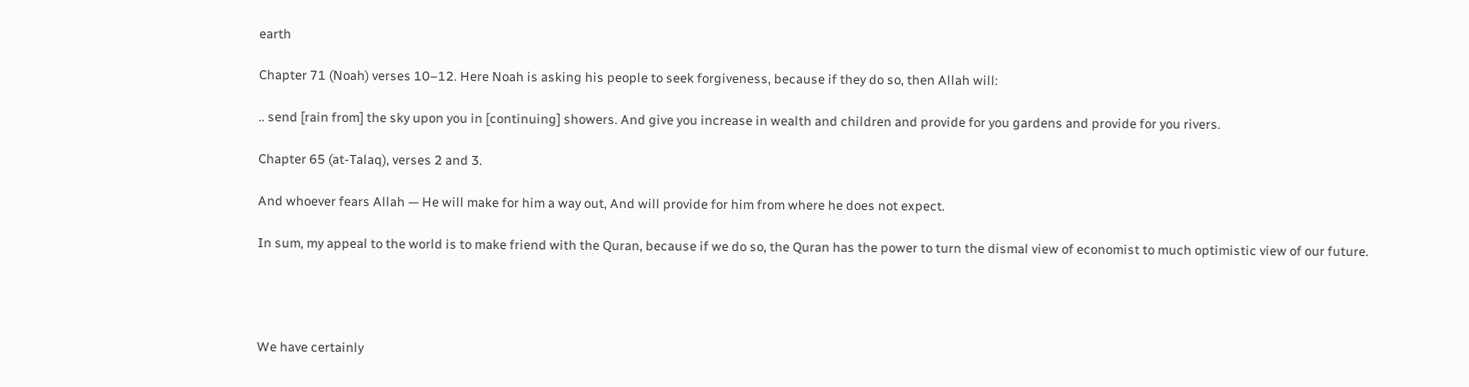earth

Chapter 71 (Noah) verses 10–12. Here Noah is asking his people to seek forgiveness, because if they do so, then Allah will:

.. send [rain from] the sky upon you in [continuing] showers. And give you increase in wealth and children and provide for you gardens and provide for you rivers.

Chapter 65 (at-Talaq), verses 2 and 3.

And whoever fears Allah — He will make for him a way out, And will provide for him from where he does not expect.

In sum, my appeal to the world is to make friend with the Quran, because if we do so, the Quran has the power to turn the dismal view of economist to much optimistic view of our future.




We have certainly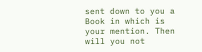sent down to you a Book in which is your mention. Then will you not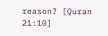reason? [Quran 21:10]